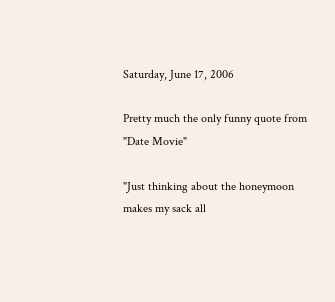Saturday, June 17, 2006

Pretty much the only funny quote from "Date Movie"

"Just thinking about the honeymoon makes my sack all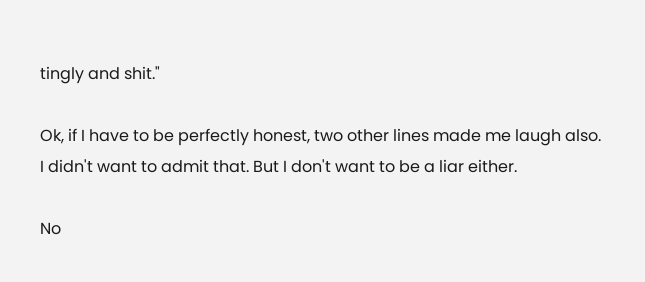tingly and shit."

Ok, if I have to be perfectly honest, two other lines made me laugh also. I didn't want to admit that. But I don't want to be a liar either.

No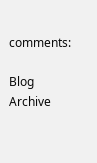comments:

Blog Archive